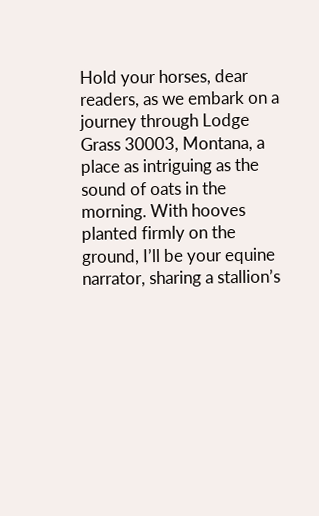Hold your horses, dear readers, as we embark on a journey through Lodge Grass 30003, Montana, a place as intriguing as the sound of oats in the morning. With hooves planted firmly on the ground, I’ll be your equine narrator, sharing a stallion’s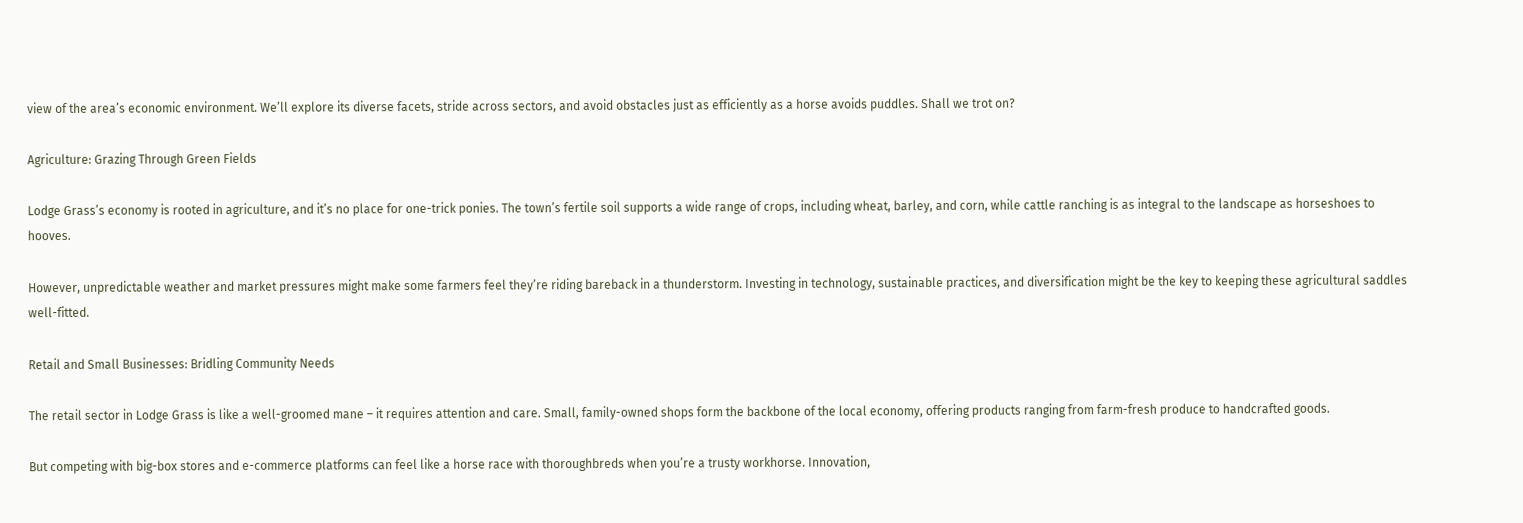view of the area’s economic environment. We’ll explore its diverse facets, stride across sectors, and avoid obstacles just as efficiently as a horse avoids puddles. Shall we trot on?

Agriculture: Grazing Through Green Fields

Lodge Grass’s economy is rooted in agriculture, and it’s no place for one-trick ponies. The town’s fertile soil supports a wide range of crops, including wheat, barley, and corn, while cattle ranching is as integral to the landscape as horseshoes to hooves.

However, unpredictable weather and market pressures might make some farmers feel they’re riding bareback in a thunderstorm. Investing in technology, sustainable practices, and diversification might be the key to keeping these agricultural saddles well-fitted.

Retail and Small Businesses: Bridling Community Needs

The retail sector in Lodge Grass is like a well-groomed mane – it requires attention and care. Small, family-owned shops form the backbone of the local economy, offering products ranging from farm-fresh produce to handcrafted goods.

But competing with big-box stores and e-commerce platforms can feel like a horse race with thoroughbreds when you’re a trusty workhorse. Innovation,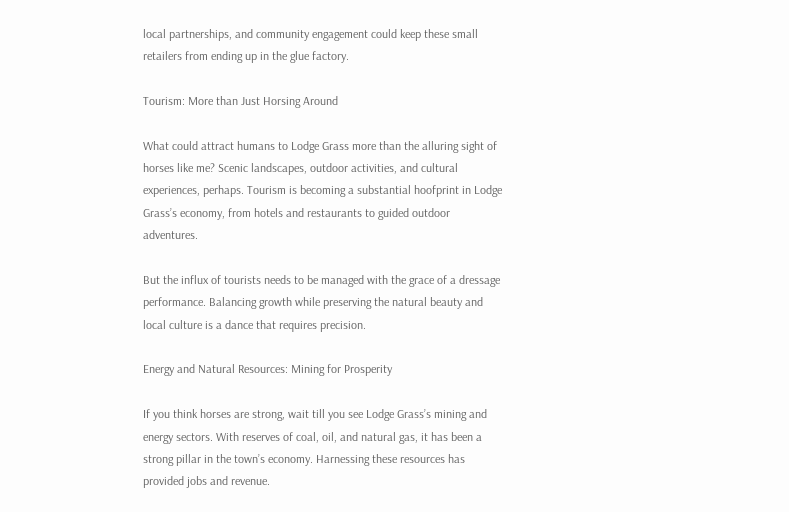local partnerships, and community engagement could keep these small retailers from ending up in the glue factory.

Tourism: More than Just Horsing Around

What could attract humans to Lodge Grass more than the alluring sight of horses like me? Scenic landscapes, outdoor activities, and cultural experiences, perhaps. Tourism is becoming a substantial hoofprint in Lodge Grass’s economy, from hotels and restaurants to guided outdoor adventures.

But the influx of tourists needs to be managed with the grace of a dressage performance. Balancing growth while preserving the natural beauty and local culture is a dance that requires precision.

Energy and Natural Resources: Mining for Prosperity

If you think horses are strong, wait till you see Lodge Grass’s mining and energy sectors. With reserves of coal, oil, and natural gas, it has been a strong pillar in the town’s economy. Harnessing these resources has provided jobs and revenue.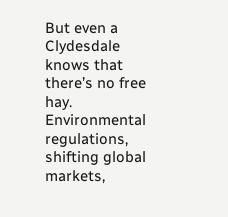But even a Clydesdale knows that there’s no free hay. Environmental regulations, shifting global markets,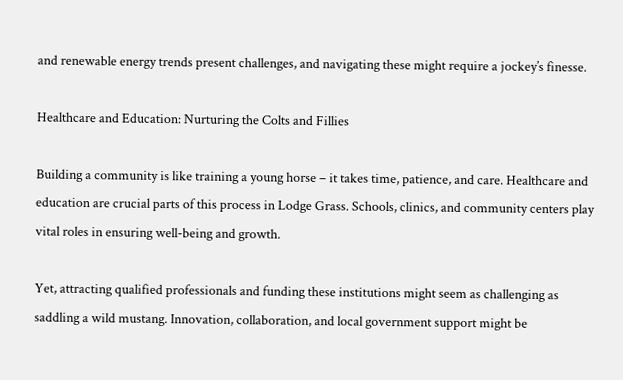and renewable energy trends present challenges, and navigating these might require a jockey’s finesse.

Healthcare and Education: Nurturing the Colts and Fillies

Building a community is like training a young horse – it takes time, patience, and care. Healthcare and education are crucial parts of this process in Lodge Grass. Schools, clinics, and community centers play vital roles in ensuring well-being and growth.

Yet, attracting qualified professionals and funding these institutions might seem as challenging as saddling a wild mustang. Innovation, collaboration, and local government support might be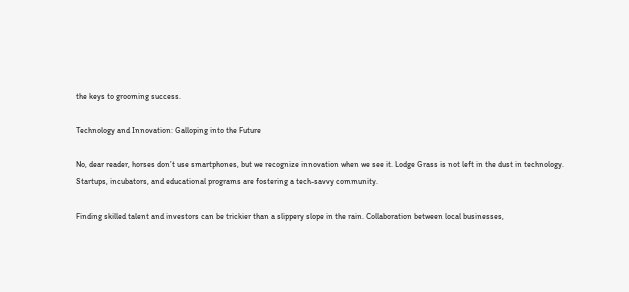the keys to grooming success.

Technology and Innovation: Galloping into the Future

No, dear reader, horses don’t use smartphones, but we recognize innovation when we see it. Lodge Grass is not left in the dust in technology. Startups, incubators, and educational programs are fostering a tech-savvy community.

Finding skilled talent and investors can be trickier than a slippery slope in the rain. Collaboration between local businesses,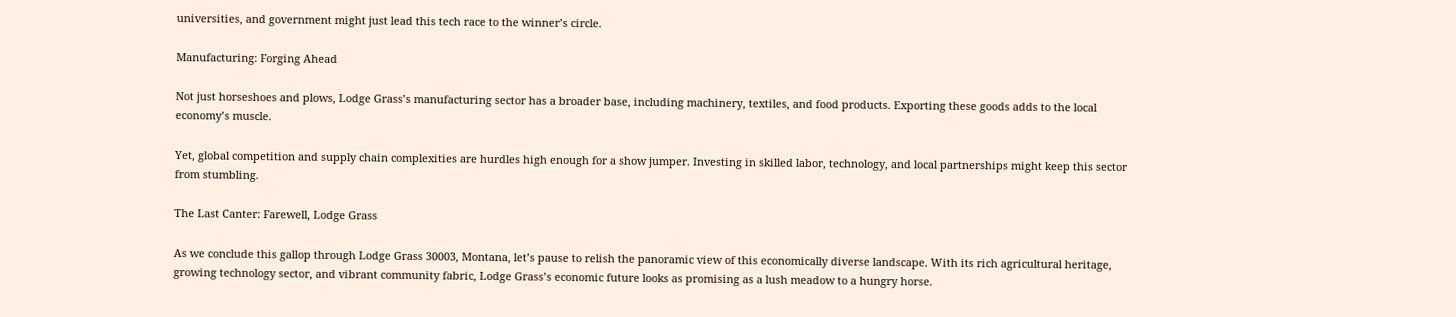universities, and government might just lead this tech race to the winner’s circle.

Manufacturing: Forging Ahead

Not just horseshoes and plows, Lodge Grass’s manufacturing sector has a broader base, including machinery, textiles, and food products. Exporting these goods adds to the local economy’s muscle.

Yet, global competition and supply chain complexities are hurdles high enough for a show jumper. Investing in skilled labor, technology, and local partnerships might keep this sector from stumbling.

The Last Canter: Farewell, Lodge Grass

As we conclude this gallop through Lodge Grass 30003, Montana, let’s pause to relish the panoramic view of this economically diverse landscape. With its rich agricultural heritage, growing technology sector, and vibrant community fabric, Lodge Grass’s economic future looks as promising as a lush meadow to a hungry horse.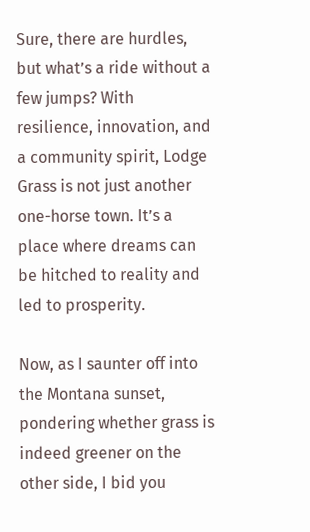Sure, there are hurdles, but what’s a ride without a few jumps? With resilience, innovation, and a community spirit, Lodge Grass is not just another one-horse town. It’s a place where dreams can be hitched to reality and led to prosperity.

Now, as I saunter off into the Montana sunset, pondering whether grass is indeed greener on the other side, I bid you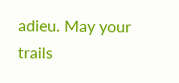adieu. May your trails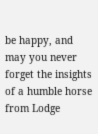be happy, and may you never forget the insights of a humble horse from Lodge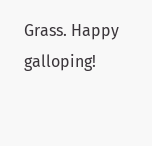Grass. Happy galloping!